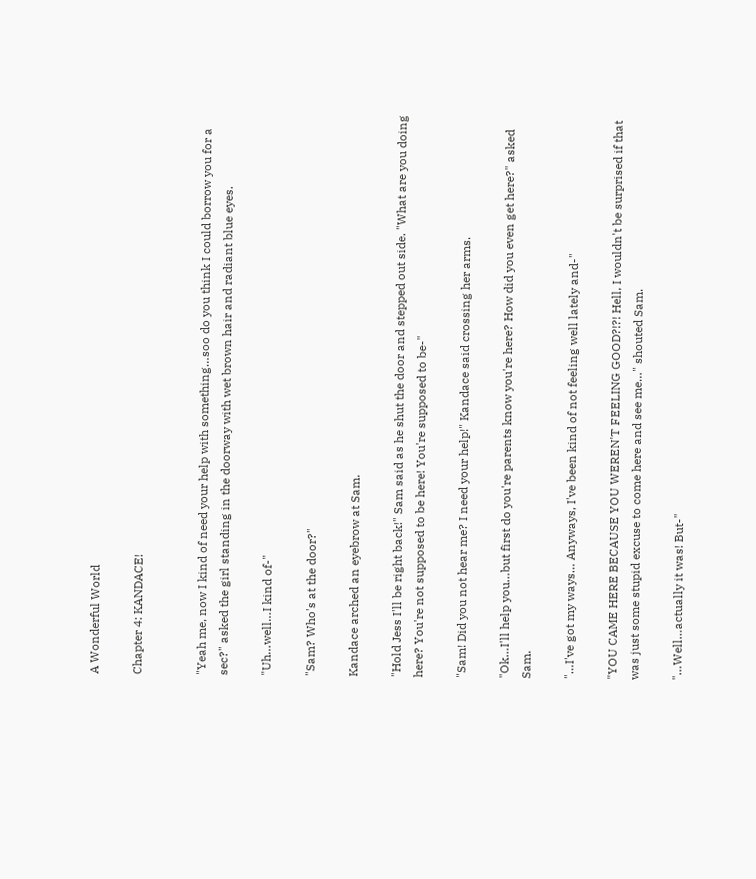A Wonderful World

Chapter 4: KANDACE!


"Yeah me, now I kind of need your help with something…soo do you think I could borrow you for a sec?" asked the girl standing in the doorway with wet brown hair and radiant blue eyes.

"Uh…well…I kind of-"

"Sam? Who's at the door?"

Kandace arched an eyebrow at Sam.

"Hold Jess I'll be right back!" Sam said as he shut the door and stepped out side. "What are you doing here? You're not supposed to be here! You're supposed to be-"

"Sam! Did you not hear me? I need your help!" Kandace said crossing her arms.

"Ok…I'll help you…but first do you're parents know you're here? How did you even get here?" asked Sam.

"…I've got my ways… Anyways, I've been kind of not feeling well lately and-"

"YOU CAME HERE BECAUSE YOU WEREN'T FEELING GOOD?!?! Hell, I wouldn't be surprised if that was just some stupid excuse to come here and see me…" shouted Sam.

"…Well…actually it was! But-"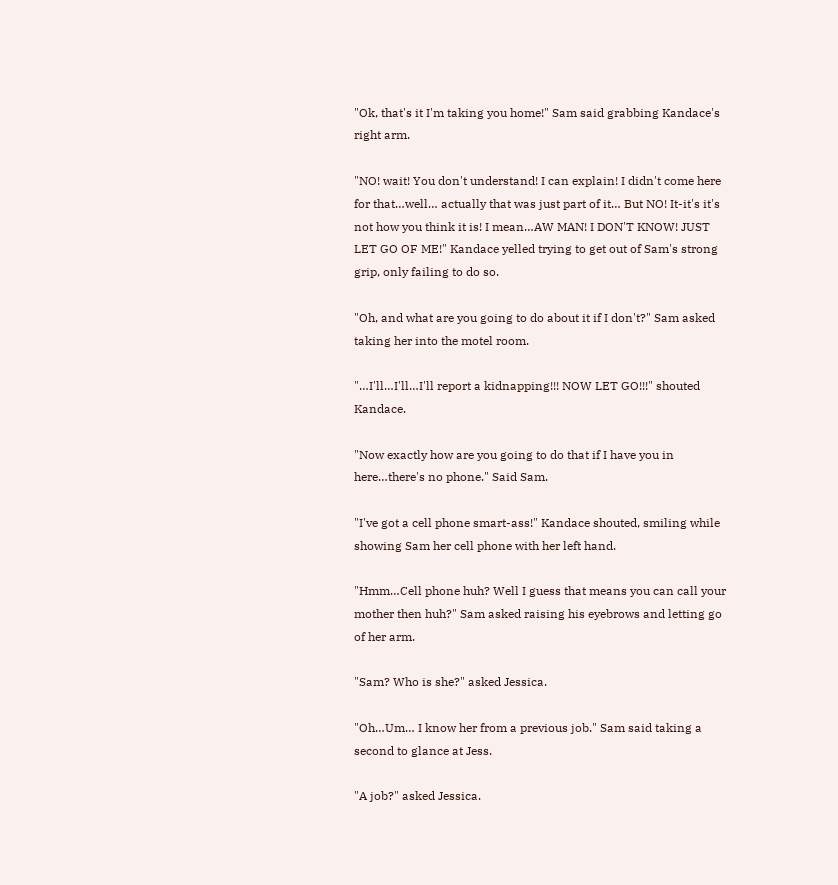"Ok, that's it I'm taking you home!" Sam said grabbing Kandace's right arm.

"NO! wait! You don't understand! I can explain! I didn't come here for that…well… actually that was just part of it… But NO! It-it's it's not how you think it is! I mean…AW MAN! I DON'T KNOW! JUST LET GO OF ME!" Kandace yelled trying to get out of Sam's strong grip, only failing to do so.

"Oh, and what are you going to do about it if I don't?" Sam asked taking her into the motel room.

"…I'll…I'll…I'll report a kidnapping!!! NOW LET GO!!!" shouted Kandace.

"Now exactly how are you going to do that if I have you in here…there's no phone." Said Sam.

"I've got a cell phone smart-ass!" Kandace shouted, smiling while showing Sam her cell phone with her left hand.

"Hmm…Cell phone huh? Well I guess that means you can call your mother then huh?" Sam asked raising his eyebrows and letting go of her arm.

"Sam? Who is she?" asked Jessica.

"Oh…Um… I know her from a previous job." Sam said taking a second to glance at Jess.

"A job?" asked Jessica.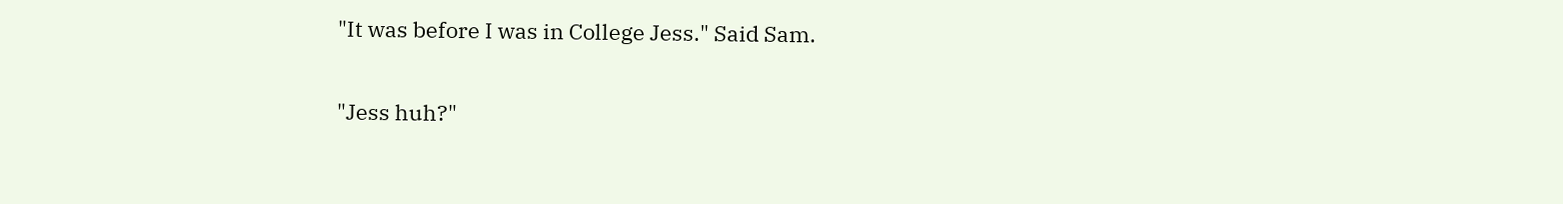"It was before I was in College Jess." Said Sam.

"Jess huh?"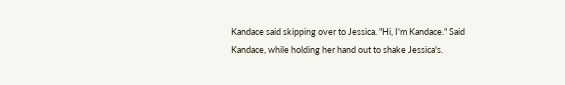Kandace said skipping over to Jessica. "Hi, I'm Kandace." Said Kandace, while holding her hand out to shake Jessica's.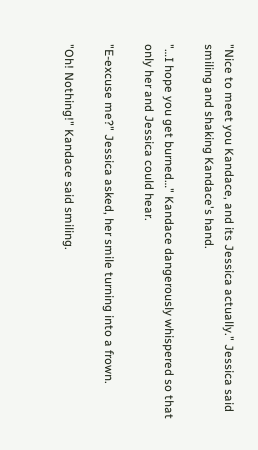"Nice to meet you Kandace, and its Jessica actually." Jessica said smiling and shaking Kandace's hand.

"…I hope you get burned…" Kandace dangerously whispered so that only her and Jessica could hear.

"E-excuse me?" Jessica asked, her smile turning into a frown.

"Oh! Nothing!" Kandace said smiling.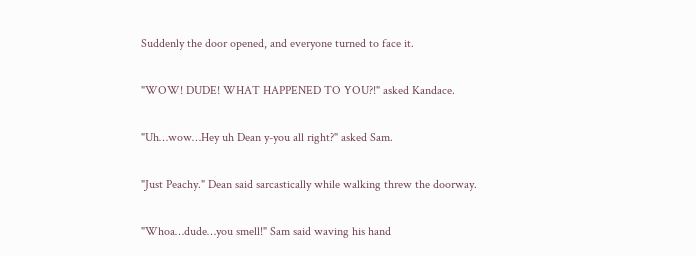Suddenly the door opened, and everyone turned to face it.

"WOW! DUDE! WHAT HAPPENED TO YOU?!" asked Kandace.

"Uh…wow…Hey uh Dean y-you all right?" asked Sam.

"Just Peachy." Dean said sarcastically while walking threw the doorway.

"Whoa…dude…you smell!" Sam said waving his hand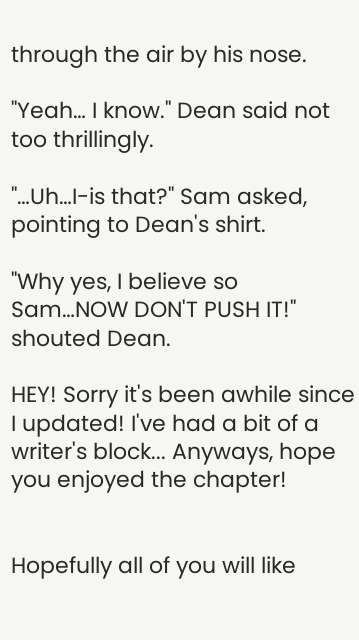through the air by his nose.

"Yeah… I know." Dean said not too thrillingly.

"…Uh…I-is that?" Sam asked, pointing to Dean's shirt.

"Why yes, I believe so Sam…NOW DON'T PUSH IT!" shouted Dean.

HEY! Sorry it's been awhile since I updated! I've had a bit of a writer's block... Anyways, hope you enjoyed the chapter!


Hopefully all of you will like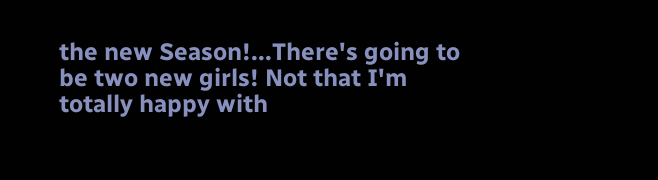the new Season!...There's going to be two new girls! Not that I'm totally happy with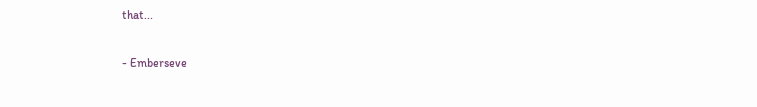that...

- Emberseve